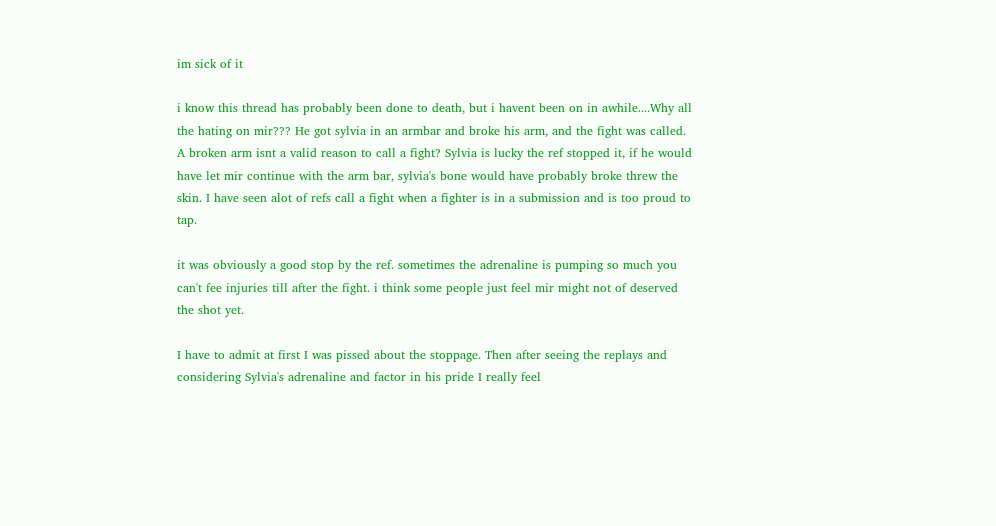im sick of it

i know this thread has probably been done to death, but i havent been on in awhile....Why all the hating on mir??? He got sylvia in an armbar and broke his arm, and the fight was called. A broken arm isnt a valid reason to call a fight? Sylvia is lucky the ref stopped it, if he would have let mir continue with the arm bar, sylvia's bone would have probably broke threw the skin. I have seen alot of refs call a fight when a fighter is in a submission and is too proud to tap.

it was obviously a good stop by the ref. sometimes the adrenaline is pumping so much you can't fee injuries till after the fight. i think some people just feel mir might not of deserved the shot yet.

I have to admit at first I was pissed about the stoppage. Then after seeing the replays and considering Sylvia's adrenaline and factor in his pride I really feel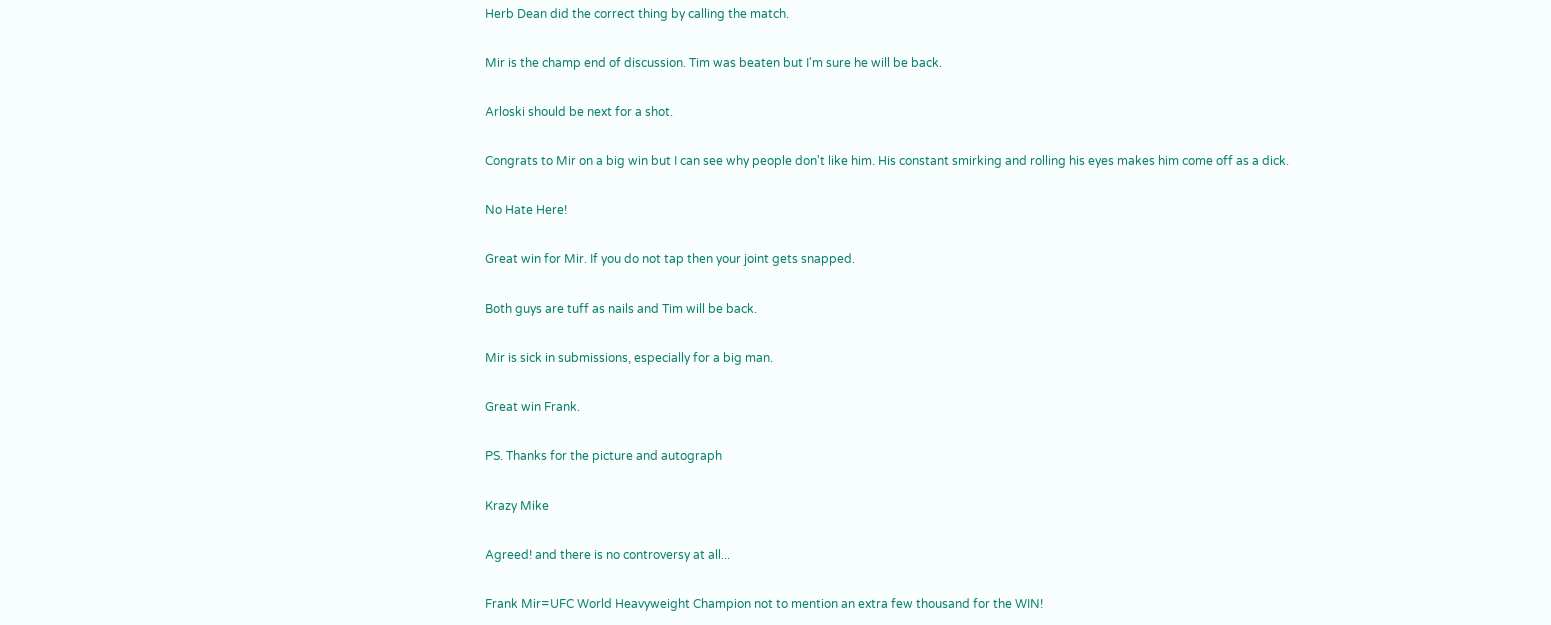Herb Dean did the correct thing by calling the match.

Mir is the champ end of discussion. Tim was beaten but I'm sure he will be back.

Arloski should be next for a shot.

Congrats to Mir on a big win but I can see why people don't like him. His constant smirking and rolling his eyes makes him come off as a dick.

No Hate Here!

Great win for Mir. If you do not tap then your joint gets snapped.

Both guys are tuff as nails and Tim will be back.

Mir is sick in submissions, especially for a big man.

Great win Frank.

PS. Thanks for the picture and autograph

Krazy Mike

Agreed! and there is no controversy at all...

Frank Mir=UFC World Heavyweight Champion not to mention an extra few thousand for the WIN!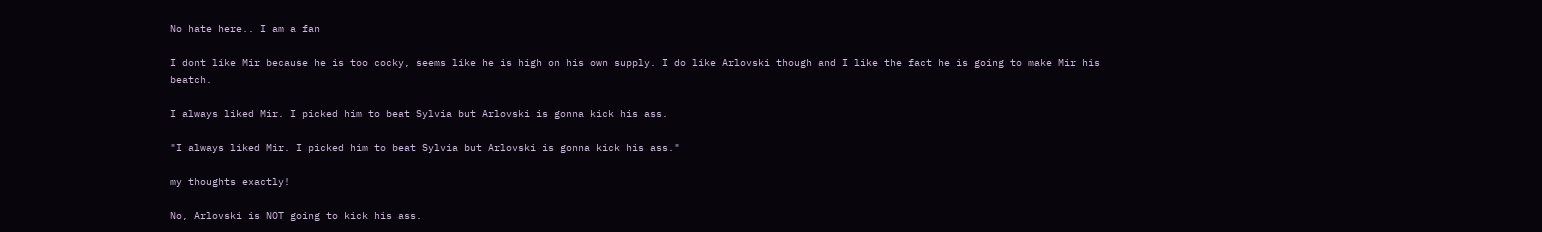No hate here.. I am a fan

I dont like Mir because he is too cocky, seems like he is high on his own supply. I do like Arlovski though and I like the fact he is going to make Mir his beatch.

I always liked Mir. I picked him to beat Sylvia but Arlovski is gonna kick his ass.

"I always liked Mir. I picked him to beat Sylvia but Arlovski is gonna kick his ass."

my thoughts exactly!

No, Arlovski is NOT going to kick his ass.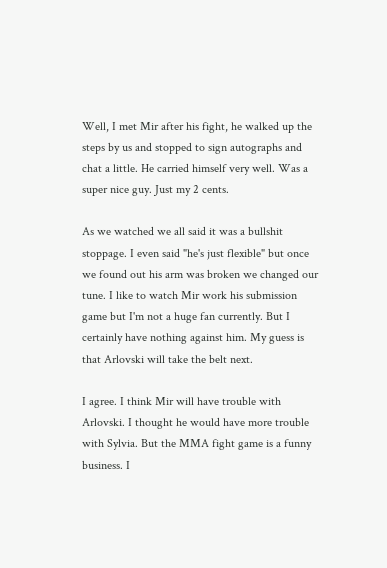Well, I met Mir after his fight, he walked up the steps by us and stopped to sign autographs and chat a little. He carried himself very well. Was a super nice guy. Just my 2 cents.

As we watched we all said it was a bullshit stoppage. I even said "he's just flexible" but once we found out his arm was broken we changed our tune. I like to watch Mir work his submission game but I'm not a huge fan currently. But I certainly have nothing against him. My guess is that Arlovski will take the belt next.

I agree. I think Mir will have trouble with Arlovski. I thought he would have more trouble with Sylvia. But the MMA fight game is a funny business. I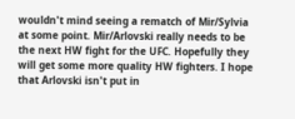wouldn't mind seeing a rematch of Mir/Sylvia at some point. Mir/Arlovski really needs to be the next HW fight for the UFC. Hopefully they will get some more quality HW fighters. I hope that Arlovski isn't put in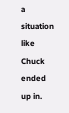a situation like Chuck ended up in.